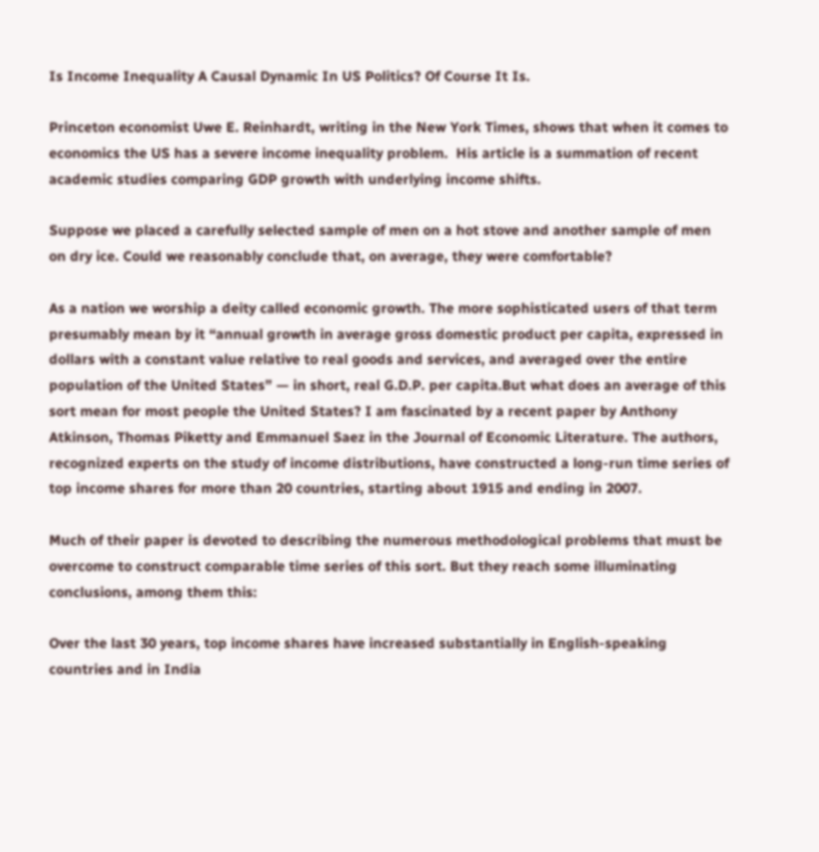Is Income Inequality A Causal Dynamic In US Politics? Of Course It Is.

Princeton economist Uwe E. Reinhardt, writing in the New York Times, shows that when it comes to economics the US has a severe income inequality problem.  His article is a summation of recent academic studies comparing GDP growth with underlying income shifts.

Suppose we placed a carefully selected sample of men on a hot stove and another sample of men on dry ice. Could we reasonably conclude that, on average, they were comfortable?

As a nation we worship a deity called economic growth. The more sophisticated users of that term presumably mean by it “annual growth in average gross domestic product per capita, expressed in dollars with a constant value relative to real goods and services, and averaged over the entire population of the United States” — in short, real G.D.P. per capita.But what does an average of this sort mean for most people the United States? I am fascinated by a recent paper by Anthony Atkinson, Thomas Piketty and Emmanuel Saez in the Journal of Economic Literature. The authors, recognized experts on the study of income distributions, have constructed a long-run time series of top income shares for more than 20 countries, starting about 1915 and ending in 2007.

Much of their paper is devoted to describing the numerous methodological problems that must be overcome to construct comparable time series of this sort. But they reach some illuminating conclusions, among them this:

Over the last 30 years, top income shares have increased substantially in English-speaking countries and in India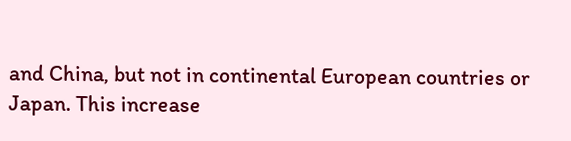and China, but not in continental European countries or Japan. This increase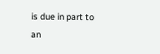is due in part to an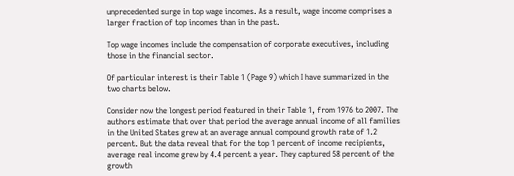unprecedented surge in top wage incomes. As a result, wage income comprises a larger fraction of top incomes than in the past.

Top wage incomes include the compensation of corporate executives, including those in the financial sector.

Of particular interest is their Table 1 (Page 9) which I have summarized in the two charts below.

Consider now the longest period featured in their Table 1, from 1976 to 2007. The authors estimate that over that period the average annual income of all families in the United States grew at an average annual compound growth rate of 1.2 percent. But the data reveal that for the top 1 percent of income recipients, average real income grew by 4.4 percent a year. They captured 58 percent of the growth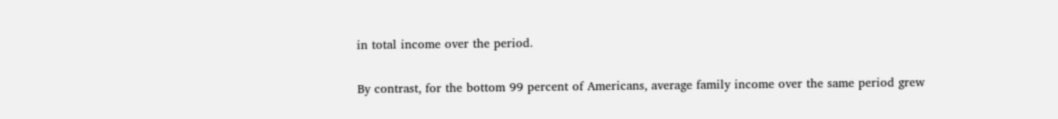in total income over the period.

By contrast, for the bottom 99 percent of Americans, average family income over the same period grew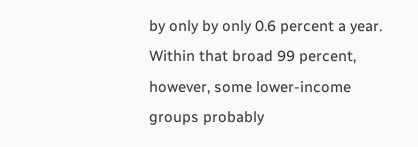by only by only 0.6 percent a year. Within that broad 99 percent, however, some lower-income groups probably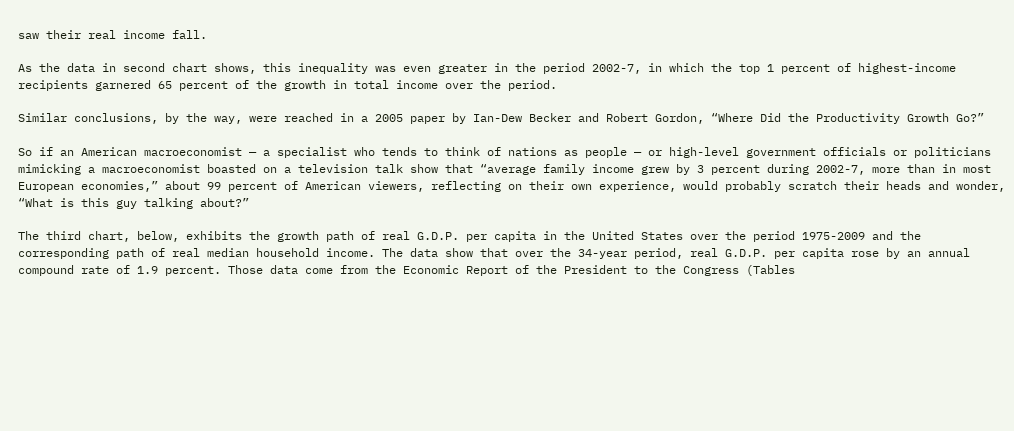saw their real income fall.

As the data in second chart shows, this inequality was even greater in the period 2002-7, in which the top 1 percent of highest-income recipients garnered 65 percent of the growth in total income over the period.

Similar conclusions, by the way, were reached in a 2005 paper by Ian-Dew Becker and Robert Gordon, “Where Did the Productivity Growth Go?”

So if an American macroeconomist — a specialist who tends to think of nations as people — or high-level government officials or politicians mimicking a macroeconomist boasted on a television talk show that “average family income grew by 3 percent during 2002-7, more than in most European economies,” about 99 percent of American viewers, reflecting on their own experience, would probably scratch their heads and wonder, “What is this guy talking about?”

The third chart, below, exhibits the growth path of real G.D.P. per capita in the United States over the period 1975-2009 and the corresponding path of real median household income. The data show that over the 34-year period, real G.D.P. per capita rose by an annual compound rate of 1.9 percent. Those data come from the Economic Report of the President to the Congress (Tables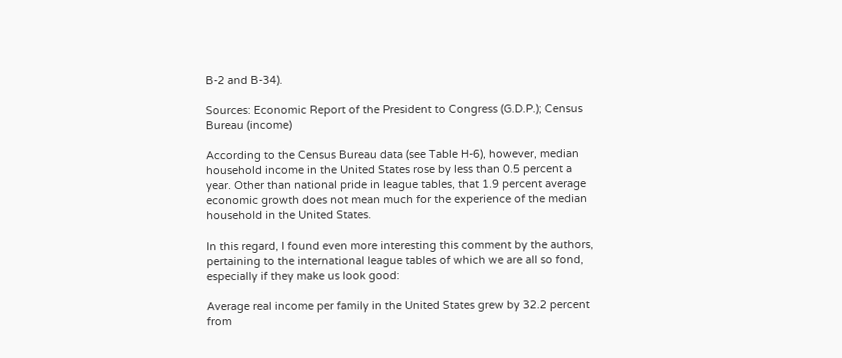B-2 and B-34).

Sources: Economic Report of the President to Congress (G.D.P.); Census Bureau (income)

According to the Census Bureau data (see Table H-6), however, median household income in the United States rose by less than 0.5 percent a year. Other than national pride in league tables, that 1.9 percent average economic growth does not mean much for the experience of the median household in the United States.

In this regard, I found even more interesting this comment by the authors, pertaining to the international league tables of which we are all so fond, especially if they make us look good:

Average real income per family in the United States grew by 32.2 percent from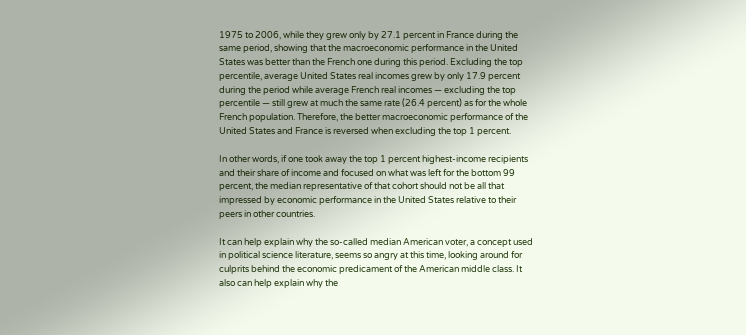1975 to 2006, while they grew only by 27.1 percent in France during the same period, showing that the macroeconomic performance in the United States was better than the French one during this period. Excluding the top percentile, average United States real incomes grew by only 17.9 percent during the period while average French real incomes — excluding the top percentile — still grew at much the same rate (26.4 percent) as for the whole French population. Therefore, the better macroeconomic performance of the United States and France is reversed when excluding the top 1 percent.

In other words, if one took away the top 1 percent highest-income recipients and their share of income and focused on what was left for the bottom 99 percent, the median representative of that cohort should not be all that impressed by economic performance in the United States relative to their peers in other countries.

It can help explain why the so-called median American voter, a concept used in political science literature, seems so angry at this time, looking around for culprits behind the economic predicament of the American middle class. It also can help explain why the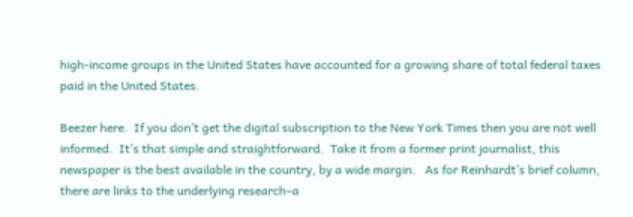high-income groups in the United States have accounted for a growing share of total federal taxes paid in the United States.

Beezer here.  If you don’t get the digital subscription to the New York Times then you are not well informed.  It’s that simple and straightforward.  Take it from a former print journalist, this newspaper is the best available in the country, by a wide margin.   As for Reinhardt’s brief column, there are links to the underlying research–a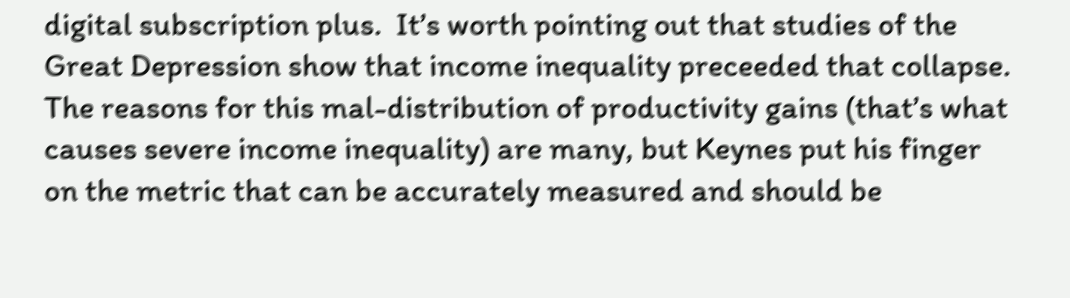digital subscription plus.  It’s worth pointing out that studies of the Great Depression show that income inequality preceeded that collapse.  The reasons for this mal-distribution of productivity gains (that’s what causes severe income inequality) are many, but Keynes put his finger on the metric that can be accurately measured and should be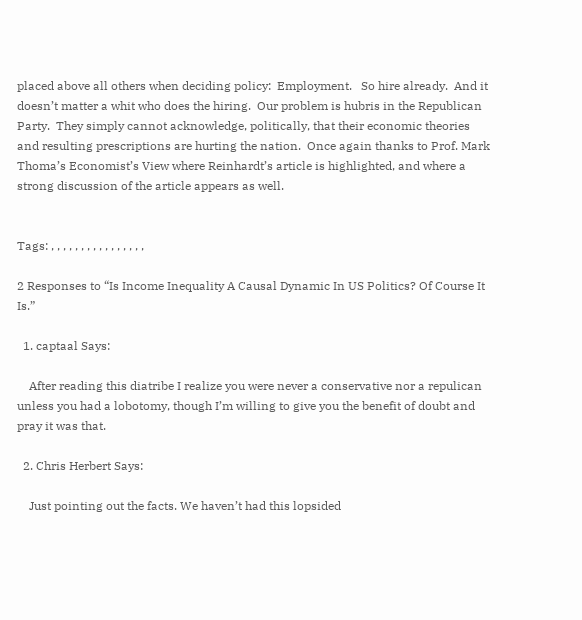placed above all others when deciding policy:  Employment.   So hire already.  And it doesn’t matter a whit who does the hiring.  Our problem is hubris in the Republican Party.  They simply cannot acknowledge, politically, that their economic theories and resulting prescriptions are hurting the nation.  Once again thanks to Prof. Mark Thoma’s Economist’s View where Reinhardt’s article is highlighted, and where a strong discussion of the article appears as well.


Tags: , , , , , , , , , , , , , , , ,

2 Responses to “Is Income Inequality A Causal Dynamic In US Politics? Of Course It Is.”

  1. captaal Says:

    After reading this diatribe I realize you were never a conservative nor a repulican unless you had a lobotomy, though I’m willing to give you the benefit of doubt and pray it was that.

  2. Chris Herbert Says:

    Just pointing out the facts. We haven’t had this lopsided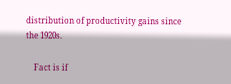distribution of productivity gains since the 1920s.

    Fact is if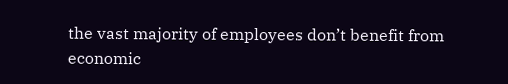the vast majority of employees don’t benefit from economic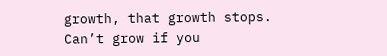growth, that growth stops. Can’t grow if you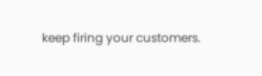keep firing your customers.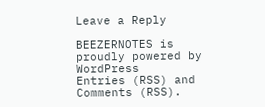Leave a Reply

BEEZERNOTES is proudly powered by WordPress
Entries (RSS) and Comments (RSS).